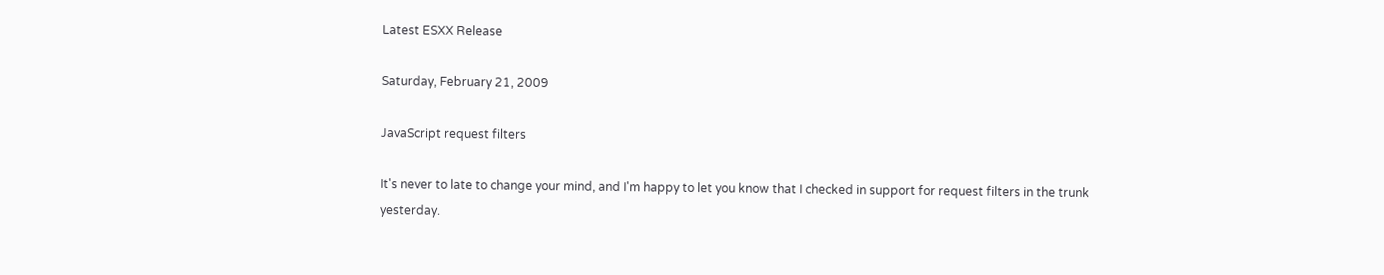Latest ESXX Release

Saturday, February 21, 2009

JavaScript request filters

It's never to late to change your mind, and I'm happy to let you know that I checked in support for request filters in the trunk yesterday.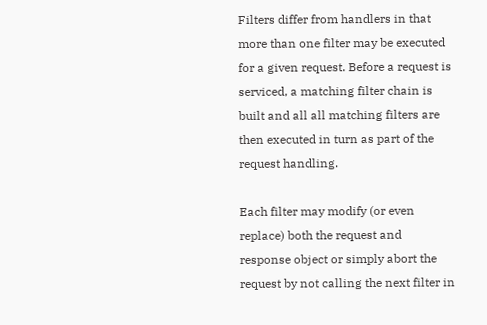Filters differ from handlers in that more than one filter may be executed for a given request. Before a request is serviced, a matching filter chain is built and all all matching filters are then executed in turn as part of the request handling.

Each filter may modify (or even replace) both the request and response object or simply abort the request by not calling the next filter in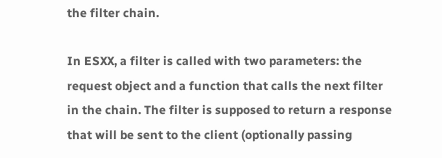the filter chain.

In ESXX, a filter is called with two parameters: the request object and a function that calls the next filter in the chain. The filter is supposed to return a response that will be sent to the client (optionally passing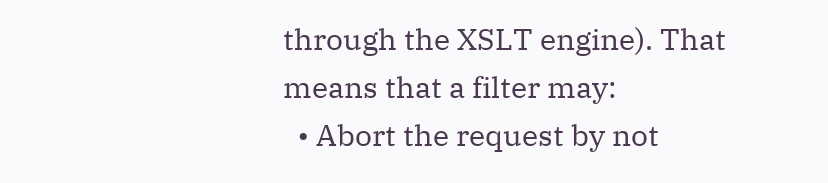through the XSLT engine). That means that a filter may:
  • Abort the request by not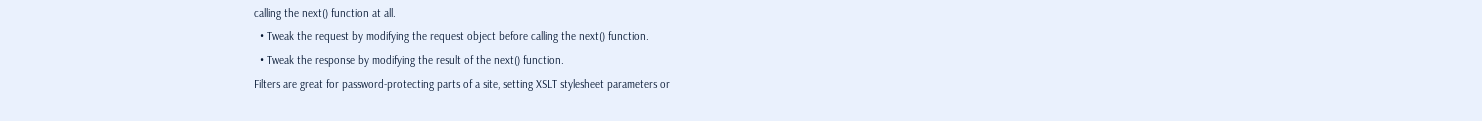calling the next() function at all.
  • Tweak the request by modifying the request object before calling the next() function.
  • Tweak the response by modifying the result of the next() function.
Filters are great for password-protecting parts of a site, setting XSLT stylesheet parameters or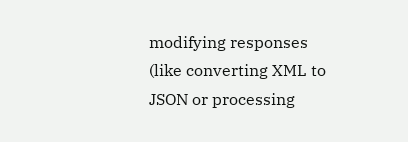modifying responses (like converting XML to JSON or processing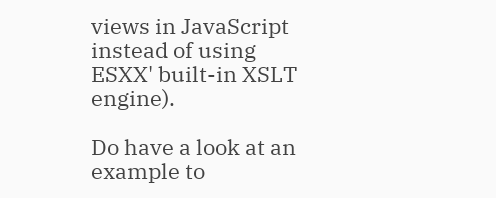views in JavaScript instead of using ESXX' built-in XSLT engine).

Do have a look at an example to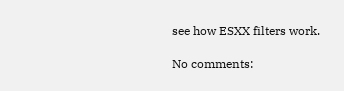see how ESXX filters work.

No comments: